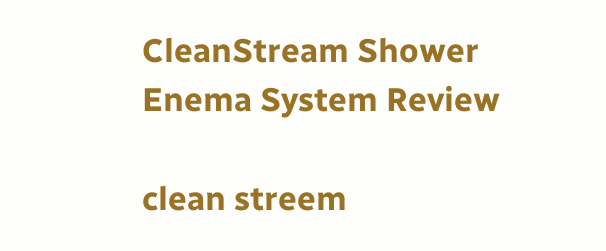CleanStream Shower Enema System Review

clean streem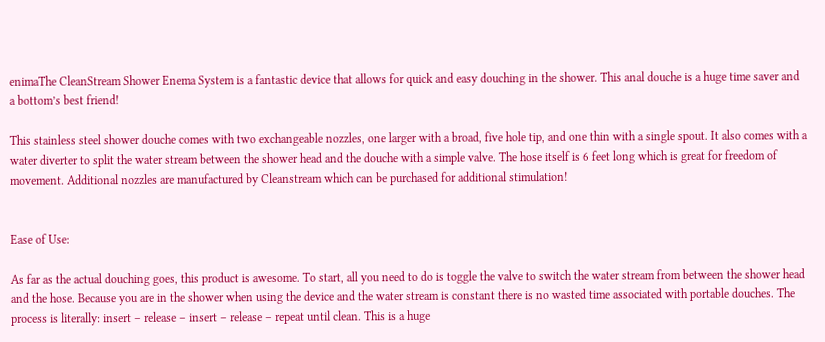enimaThe CleanStream Shower Enema System is a fantastic device that allows for quick and easy douching in the shower. This anal douche is a huge time saver and a bottom’s best friend!

This stainless steel shower douche comes with two exchangeable nozzles, one larger with a broad, five hole tip, and one thin with a single spout. It also comes with a water diverter to split the water stream between the shower head and the douche with a simple valve. The hose itself is 6 feet long which is great for freedom of movement. Additional nozzles are manufactured by Cleanstream which can be purchased for additional stimulation!


Ease of Use:

As far as the actual douching goes, this product is awesome. To start, all you need to do is toggle the valve to switch the water stream from between the shower head and the hose. Because you are in the shower when using the device and the water stream is constant there is no wasted time associated with portable douches. The process is literally: insert – release – insert – release – repeat until clean. This is a huge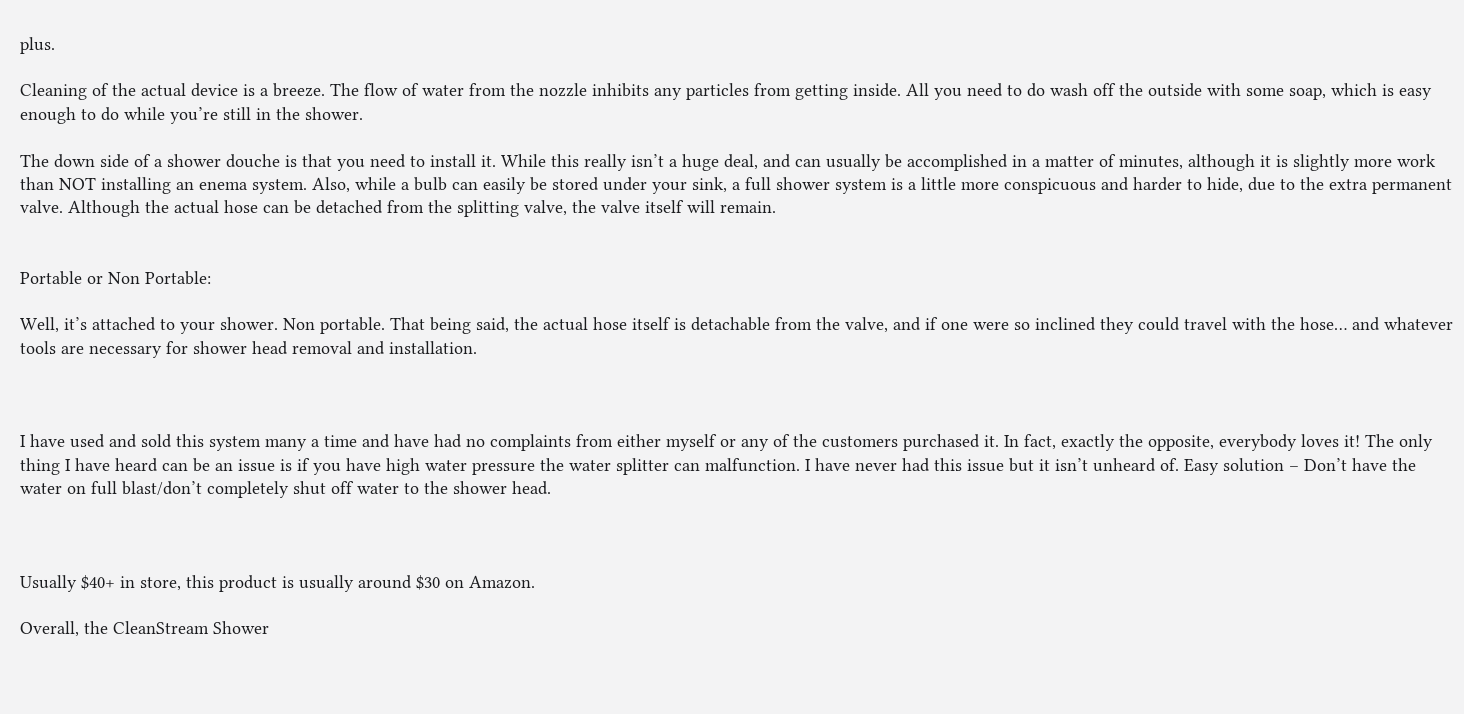plus.

Cleaning of the actual device is a breeze. The flow of water from the nozzle inhibits any particles from getting inside. All you need to do wash off the outside with some soap, which is easy enough to do while you’re still in the shower.

The down side of a shower douche is that you need to install it. While this really isn’t a huge deal, and can usually be accomplished in a matter of minutes, although it is slightly more work than NOT installing an enema system. Also, while a bulb can easily be stored under your sink, a full shower system is a little more conspicuous and harder to hide, due to the extra permanent valve. Although the actual hose can be detached from the splitting valve, the valve itself will remain.


Portable or Non Portable:

Well, it’s attached to your shower. Non portable. That being said, the actual hose itself is detachable from the valve, and if one were so inclined they could travel with the hose… and whatever tools are necessary for shower head removal and installation.



I have used and sold this system many a time and have had no complaints from either myself or any of the customers purchased it. In fact, exactly the opposite, everybody loves it! The only thing I have heard can be an issue is if you have high water pressure the water splitter can malfunction. I have never had this issue but it isn’t unheard of. Easy solution – Don’t have the water on full blast/don’t completely shut off water to the shower head.



Usually $40+ in store, this product is usually around $30 on Amazon.

Overall, the CleanStream Shower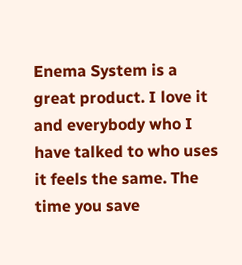Enema System is a great product. I love it and everybody who I have talked to who uses it feels the same. The time you save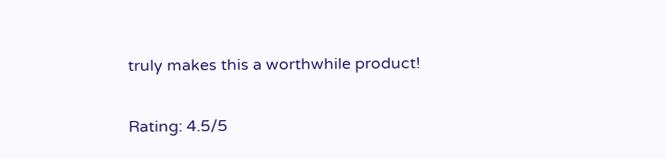truly makes this a worthwhile product!

Rating: 4.5/5